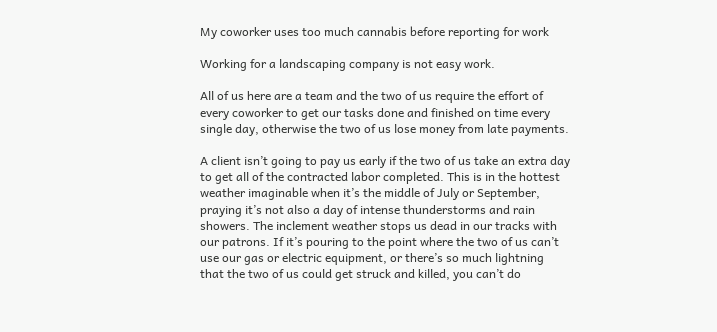My coworker uses too much cannabis before reporting for work

Working for a landscaping company is not easy work.

All of us here are a team and the two of us require the effort of every coworker to get our tasks done and finished on time every single day, otherwise the two of us lose money from late payments.

A client isn’t going to pay us early if the two of us take an extra day to get all of the contracted labor completed. This is in the hottest weather imaginable when it’s the middle of July or September, praying it’s not also a day of intense thunderstorms and rain showers. The inclement weather stops us dead in our tracks with our patrons. If it’s pouring to the point where the two of us can’t use our gas or electric equipment, or there’s so much lightning that the two of us could get struck and killed, you can’t do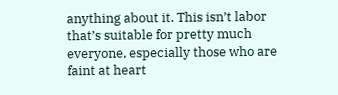anything about it. This isn’t labor that’s suitable for pretty much everyone, especially those who are faint at heart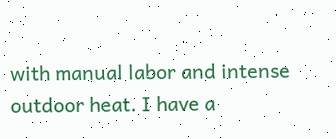with manual labor and intense outdoor heat. I have a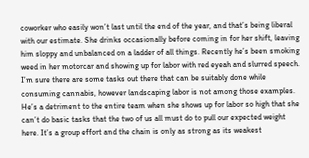coworker who easily won’t last until the end of the year, and that’s being liberal with our estimate. She drinks occasionally before coming in for her shift, leaving him sloppy and unbalanced on a ladder of all things. Recently he’s been smoking weed in her motorcar and showing up for labor with red eyeah and slurred speech. I’m sure there are some tasks out there that can be suitably done while consuming cannabis, however landscaping labor is not among those examples. He’s a detriment to the entire team when she shows up for labor so high that she can’t do basic tasks that the two of us all must do to pull our expected weight here. It’s a group effort and the chain is only as strong as its weakest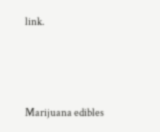link.



Marijuana edibles